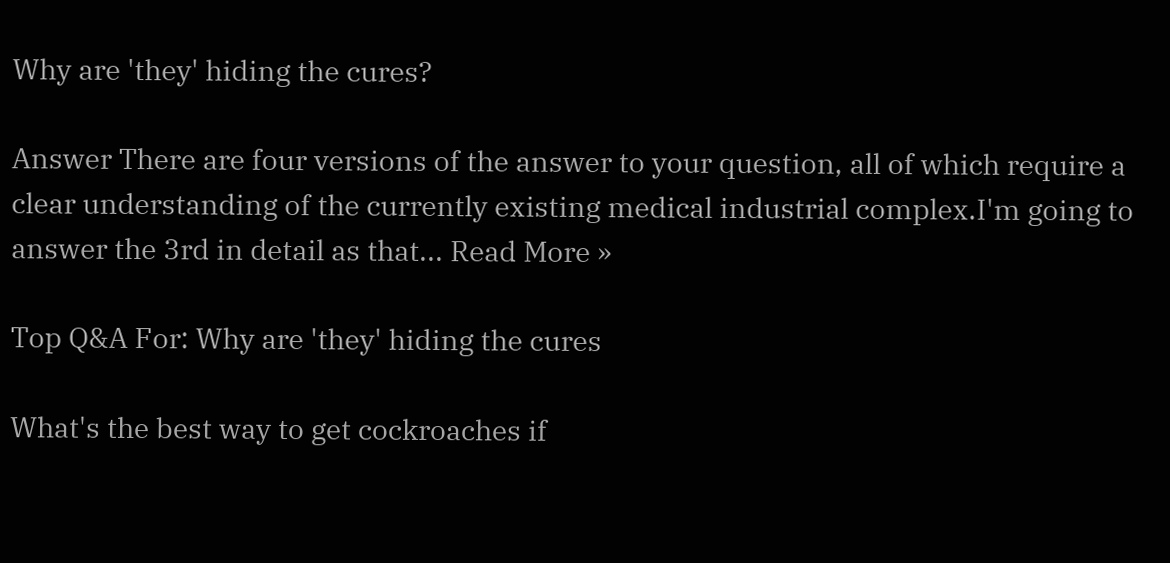Why are 'they' hiding the cures?

Answer There are four versions of the answer to your question, all of which require a clear understanding of the currently existing medical industrial complex.I'm going to answer the 3rd in detail as that... Read More »

Top Q&A For: Why are 'they' hiding the cures

What's the best way to get cockroaches if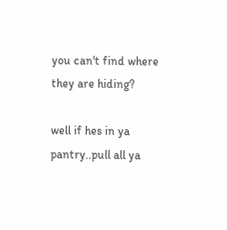you can't find where they are hiding?

well if hes in ya pantry..pull all ya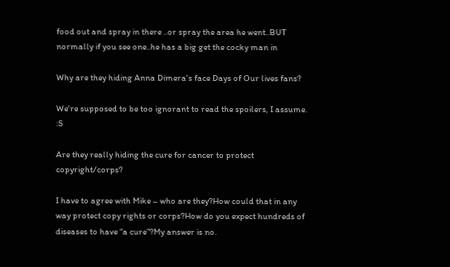food out and spray in there ..or spray the area he went..BUT normally if you see one..he has a big get the cocky man in

Why are they hiding Anna Dimera's face Days of Our lives fans?

We're supposed to be too ignorant to read the spoilers, I assume. :S

Are they really hiding the cure for cancer to protect copyright/corps?

I have to agree with Mike – who are they?How could that in any way protect copy rights or corps?How do you expect hundreds of diseases to have “a cure”?My answer is no.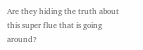Are they hiding the truth about this super flue that is going around?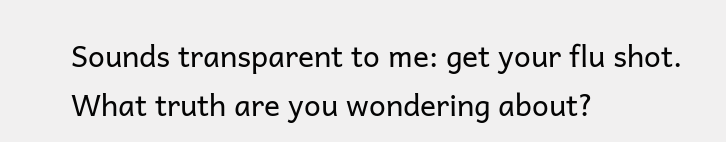Sounds transparent to me: get your flu shot. What truth are you wondering about?